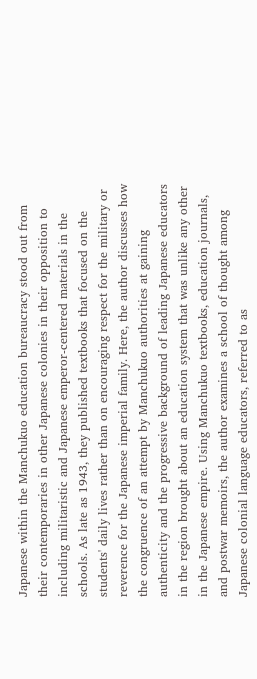Japanese within the Manchukuo education bureaucracy stood out from their contemporaries in other Japanese colonies in their opposition to including militaristic and Japanese emperor-centered materials in the schools. As late as 1943, they published textbooks that focused on the students' daily lives rather than on encouraging respect for the military or reverence for the Japanese imperial family. Here, the author discusses how the congruence of an attempt by Manchukuo authorities at gaining authenticity and the progressive background of leading Japanese educators in the region brought about an education system that was unlike any other in the Japanese empire. Using Manchukuo textbooks, education journals, and postwar memoirs, the author examines a school of thought among Japanese colonial language educators, referred to as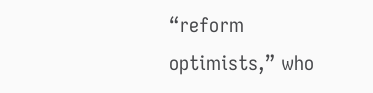“reform optimists,” who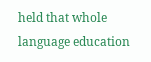held that whole language education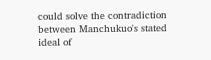could solve the contradiction between Manchukuo's stated ideal of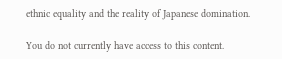ethnic equality and the reality of Japanese domination.

You do not currently have access to this content.